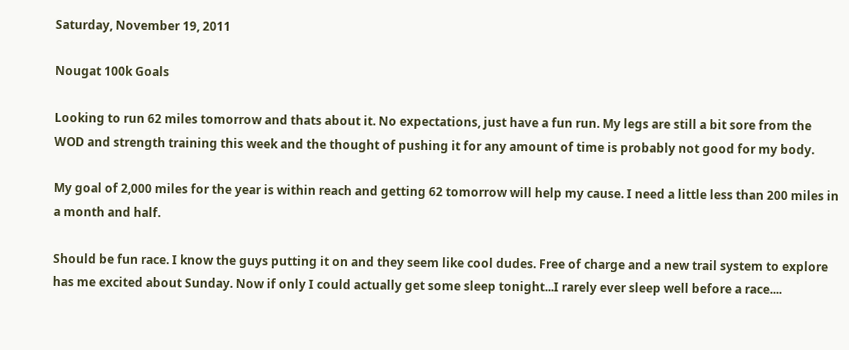Saturday, November 19, 2011

Nougat 100k Goals

Looking to run 62 miles tomorrow and thats about it. No expectations, just have a fun run. My legs are still a bit sore from the WOD and strength training this week and the thought of pushing it for any amount of time is probably not good for my body.

My goal of 2,000 miles for the year is within reach and getting 62 tomorrow will help my cause. I need a little less than 200 miles in a month and half.

Should be fun race. I know the guys putting it on and they seem like cool dudes. Free of charge and a new trail system to explore has me excited about Sunday. Now if only I could actually get some sleep tonight...I rarely ever sleep well before a race....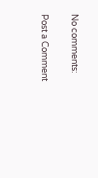No comments:

Post a Comment